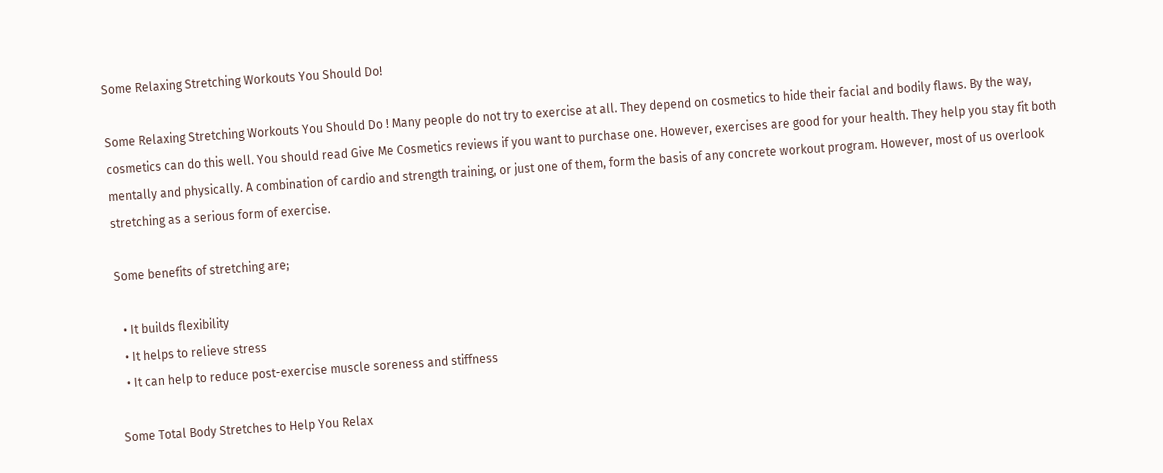Some Relaxing Stretching Workouts You Should Do!

Some Relaxing Stretching Workouts You Should Do ! Many people do not try to exercise at all. They depend on cosmetics to hide their facial and bodily flaws. By the way, cosmetics can do this well. You should read Give Me Cosmetics reviews if you want to purchase one. However, exercises are good for your health. They help you stay fit both mentally and physically. A combination of cardio and strength training, or just one of them, form the basis of any concrete workout program. However, most of us overlook stretching as a serious form of exercise.

Some benefits of stretching are;

  • It builds flexibility
  • It helps to relieve stress
  • It can help to reduce post-exercise muscle soreness and stiffness

Some Total Body Stretches to Help You Relax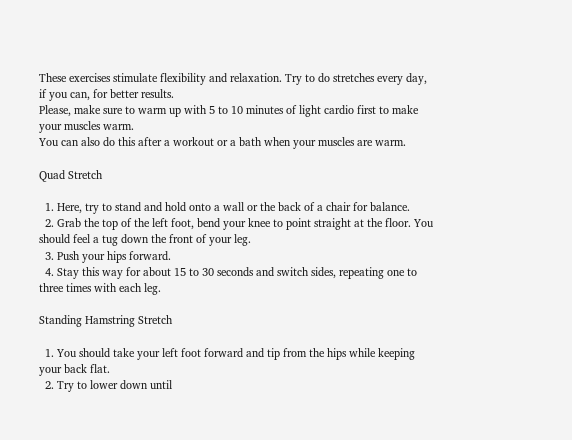These exercises stimulate flexibility and relaxation. Try to do stretches every day, if you can, for better results.
Please, make sure to warm up with 5 to 10 minutes of light cardio first to make your muscles warm.
You can also do this after a workout or a bath when your muscles are warm.

Quad Stretch

  1. Here, try to stand and hold onto a wall or the back of a chair for balance.
  2. Grab the top of the left foot, bend your knee to point straight at the floor. You should feel a tug down the front of your leg.
  3. Push your hips forward.
  4. Stay this way for about 15 to 30 seconds and switch sides, repeating one to three times with each leg.

Standing Hamstring Stretch

  1. You should take your left foot forward and tip from the hips while keeping your back flat.
  2. Try to lower down until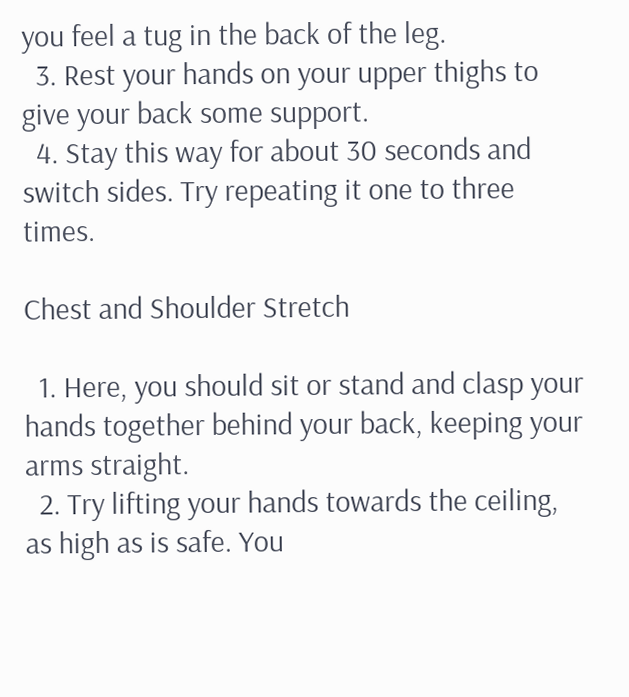you feel a tug in the back of the leg.
  3. Rest your hands on your upper thighs to give your back some support.
  4. Stay this way for about 30 seconds and switch sides. Try repeating it one to three times.

Chest and Shoulder Stretch

  1. Here, you should sit or stand and clasp your hands together behind your back, keeping your arms straight.
  2. Try lifting your hands towards the ceiling, as high as is safe. You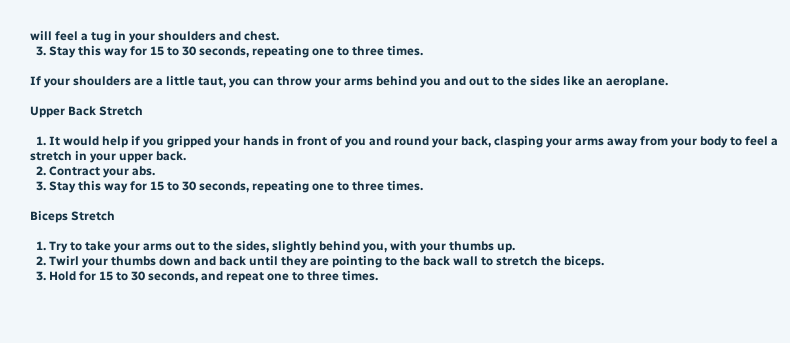will feel a tug in your shoulders and chest.
  3. Stay this way for 15 to 30 seconds, repeating one to three times.

If your shoulders are a little taut, you can throw your arms behind you and out to the sides like an aeroplane.

Upper Back Stretch

  1. It would help if you gripped your hands in front of you and round your back, clasping your arms away from your body to feel a stretch in your upper back.
  2. Contract your abs.
  3. Stay this way for 15 to 30 seconds, repeating one to three times.

Biceps Stretch

  1. Try to take your arms out to the sides, slightly behind you, with your thumbs up.
  2. Twirl your thumbs down and back until they are pointing to the back wall to stretch the biceps.
  3. Hold for 15 to 30 seconds, and repeat one to three times.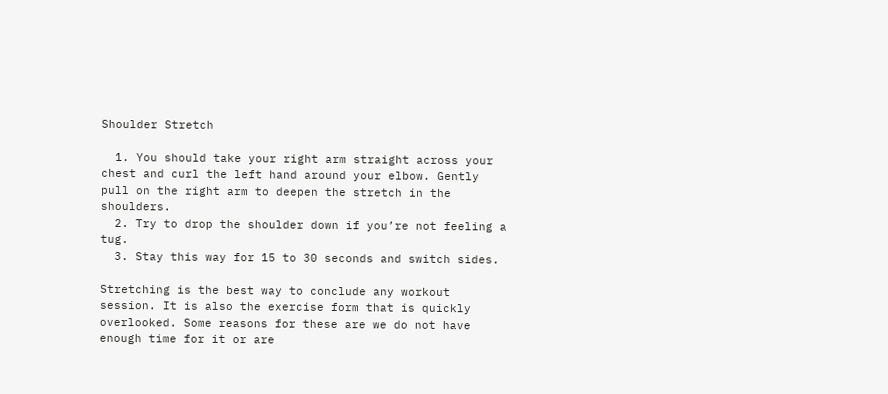Shoulder Stretch

  1. You should take your right arm straight across your chest and curl the left hand around your elbow. Gently pull on the right arm to deepen the stretch in the shoulders.
  2. Try to drop the shoulder down if you’re not feeling a tug.
  3. Stay this way for 15 to 30 seconds and switch sides.

Stretching is the best way to conclude any workout session. It is also the exercise form that is quickly overlooked. Some reasons for these are we do not have enough time for it or are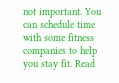not important. You can schedule time with some fitness companies to help you stay fit. Read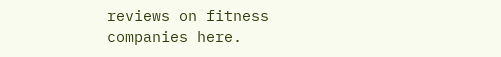reviews on fitness companies here.